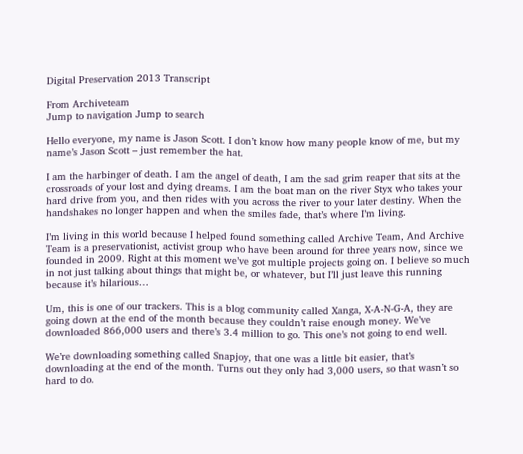Digital Preservation 2013 Transcript

From Archiveteam
Jump to navigation Jump to search

Hello everyone, my name is Jason Scott. I don’t know how many people know of me, but my name’s Jason Scott – just remember the hat.

I am the harbinger of death. I am the angel of death, I am the sad grim reaper that sits at the crossroads of your lost and dying dreams. I am the boat man on the river Styx who takes your hard drive from you, and then rides with you across the river to your later destiny. When the handshakes no longer happen and when the smiles fade, that’s where I’m living.

I’m living in this world because I helped found something called Archive Team, And Archive Team is a preservationist, activist group who have been around for three years now, since we founded in 2009. Right at this moment we’ve got multiple projects going on. I believe so much in not just talking about things that might be, or whatever, but I’ll just leave this running because it’s hilarious…

Um, this is one of our trackers. This is a blog community called Xanga, X-A-N-G-A, they are going down at the end of the month because they couldn’t raise enough money. We’ve downloaded 866,000 users and there’s 3.4 million to go. This one’s not going to end well.

We’re downloading something called Snapjoy, that one was a little bit easier, that’s downloading at the end of the month. Turns out they only had 3,000 users, so that wasn’t so hard to do.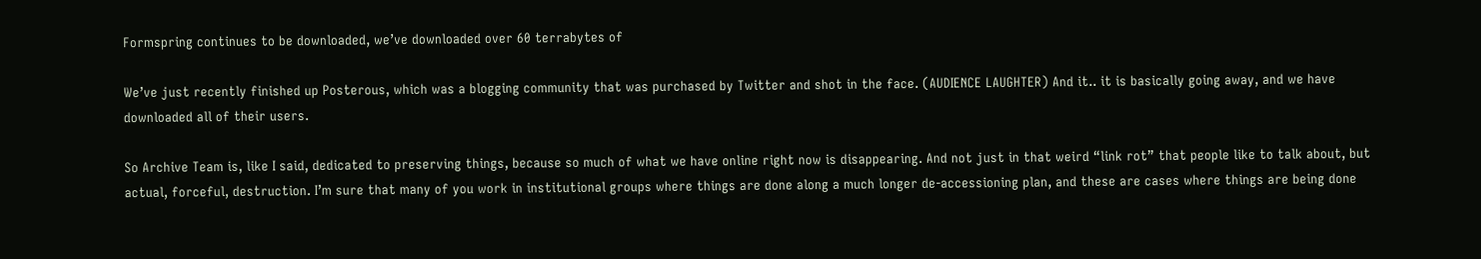Formspring continues to be downloaded, we’ve downloaded over 60 terrabytes of

We’ve just recently finished up Posterous, which was a blogging community that was purchased by Twitter and shot in the face. (AUDIENCE LAUGHTER) And it.. it is basically going away, and we have downloaded all of their users.

So Archive Team is, like I said, dedicated to preserving things, because so much of what we have online right now is disappearing. And not just in that weird “link rot” that people like to talk about, but actual, forceful, destruction. I’m sure that many of you work in institutional groups where things are done along a much longer de-accessioning plan, and these are cases where things are being done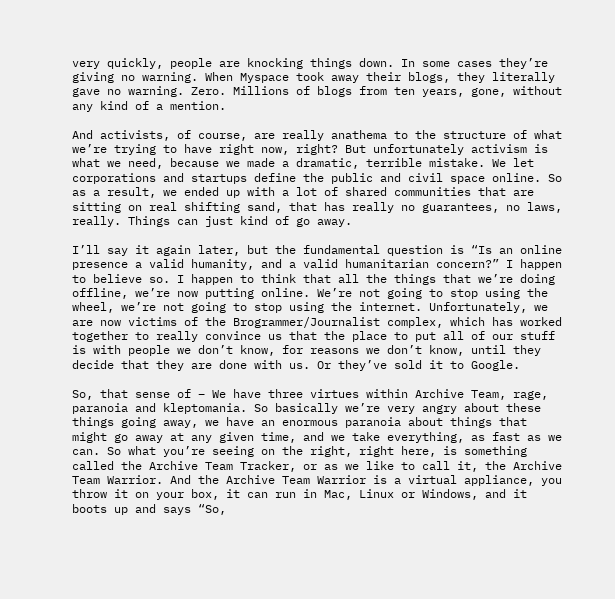very quickly, people are knocking things down. In some cases they’re giving no warning. When Myspace took away their blogs, they literally gave no warning. Zero. Millions of blogs from ten years, gone, without any kind of a mention.

And activists, of course, are really anathema to the structure of what we’re trying to have right now, right? But unfortunately activism is what we need, because we made a dramatic, terrible mistake. We let corporations and startups define the public and civil space online. So as a result, we ended up with a lot of shared communities that are sitting on real shifting sand, that has really no guarantees, no laws, really. Things can just kind of go away.

I’ll say it again later, but the fundamental question is “Is an online presence a valid humanity, and a valid humanitarian concern?” I happen to believe so. I happen to think that all the things that we’re doing offline, we’re now putting online. We’re not going to stop using the wheel, we’re not going to stop using the internet. Unfortunately, we are now victims of the Brogrammer/Journalist complex, which has worked together to really convince us that the place to put all of our stuff is with people we don’t know, for reasons we don’t know, until they decide that they are done with us. Or they’ve sold it to Google.

So, that sense of – We have three virtues within Archive Team, rage, paranoia and kleptomania. So basically we’re very angry about these things going away, we have an enormous paranoia about things that might go away at any given time, and we take everything, as fast as we can. So what you’re seeing on the right, right here, is something called the Archive Team Tracker, or as we like to call it, the Archive Team Warrior. And the Archive Team Warrior is a virtual appliance, you throw it on your box, it can run in Mac, Linux or Windows, and it boots up and says “So,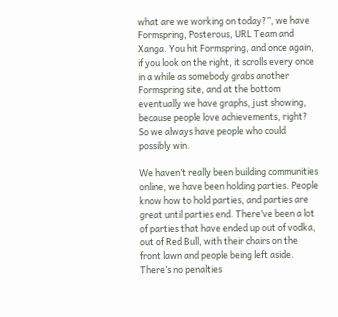what are we working on today?”, we have Formspring, Posterous, URL Team and Xanga. You hit Formspring, and once again, if you look on the right, it scrolls every once in a while as somebody grabs another Formspring site, and at the bottom eventually we have graphs, just showing, because people love achievements, right? So we always have people who could possibly win.

We haven’t really been building communities online, we have been holding parties. People know how to hold parties, and parties are great until parties end. There’ve been a lot of parties that have ended up out of vodka, out of Red Bull, with their chairs on the front lawn and people being left aside. There’s no penalties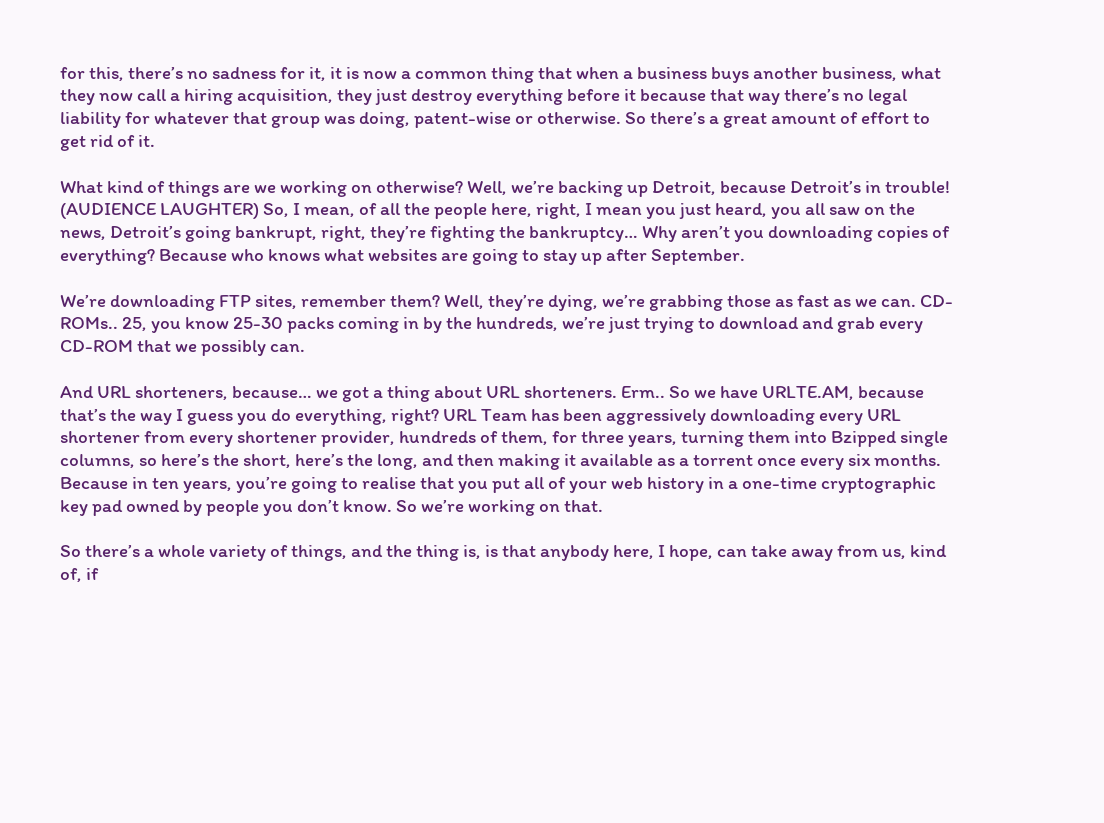for this, there’s no sadness for it, it is now a common thing that when a business buys another business, what they now call a hiring acquisition, they just destroy everything before it because that way there’s no legal liability for whatever that group was doing, patent-wise or otherwise. So there’s a great amount of effort to get rid of it.

What kind of things are we working on otherwise? Well, we’re backing up Detroit, because Detroit’s in trouble! (AUDIENCE LAUGHTER) So, I mean, of all the people here, right, I mean you just heard, you all saw on the news, Detroit’s going bankrupt, right, they’re fighting the bankruptcy… Why aren’t you downloading copies of everything? Because who knows what websites are going to stay up after September.

We’re downloading FTP sites, remember them? Well, they’re dying, we’re grabbing those as fast as we can. CD-ROMs.. 25, you know 25-30 packs coming in by the hundreds, we’re just trying to download and grab every CD-ROM that we possibly can.

And URL shorteners, because… we got a thing about URL shorteners. Erm.. So we have URLTE.AM, because that’s the way I guess you do everything, right? URL Team has been aggressively downloading every URL shortener from every shortener provider, hundreds of them, for three years, turning them into Bzipped single columns, so here’s the short, here’s the long, and then making it available as a torrent once every six months. Because in ten years, you’re going to realise that you put all of your web history in a one-time cryptographic key pad owned by people you don’t know. So we’re working on that.

So there’s a whole variety of things, and the thing is, is that anybody here, I hope, can take away from us, kind of, if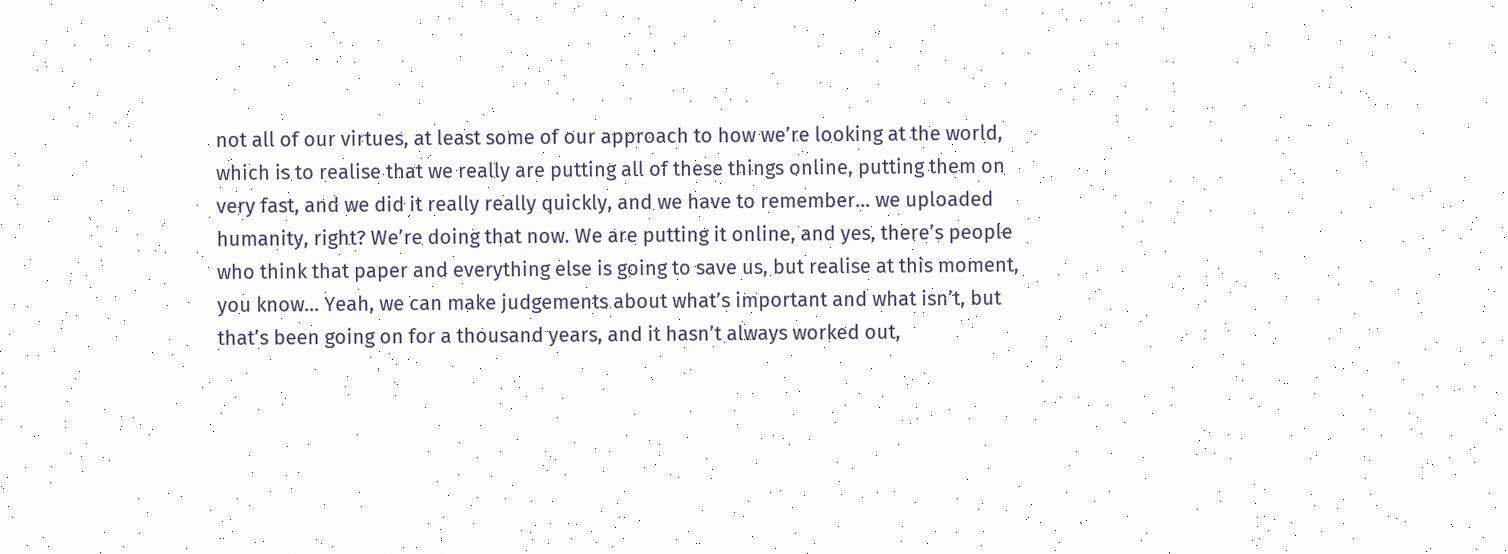not all of our virtues, at least some of our approach to how we’re looking at the world, which is to realise that we really are putting all of these things online, putting them on very fast, and we did it really really quickly, and we have to remember… we uploaded humanity, right? We’re doing that now. We are putting it online, and yes, there’s people who think that paper and everything else is going to save us, but realise at this moment, you know… Yeah, we can make judgements about what’s important and what isn’t, but that’s been going on for a thousand years, and it hasn’t always worked out,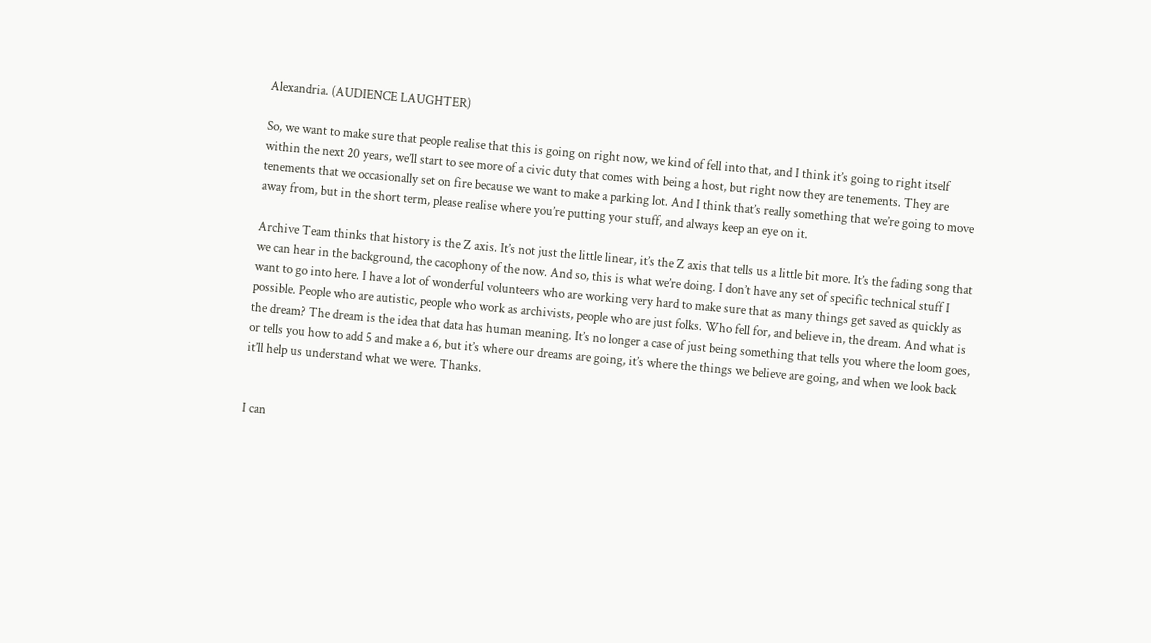Alexandria. (AUDIENCE LAUGHTER)

So, we want to make sure that people realise that this is going on right now, we kind of fell into that, and I think it’s going to right itself within the next 20 years, we’ll start to see more of a civic duty that comes with being a host, but right now they are tenements. They are tenements that we occasionally set on fire because we want to make a parking lot. And I think that’s really something that we’re going to move away from, but in the short term, please realise where you’re putting your stuff, and always keep an eye on it.

Archive Team thinks that history is the Z axis. It’s not just the little linear, it’s the Z axis that tells us a little bit more. It’s the fading song that we can hear in the background, the cacophony of the now. And so, this is what we’re doing. I don’t have any set of specific technical stuff I want to go into here. I have a lot of wonderful volunteers who are working very hard to make sure that as many things get saved as quickly as possible. People who are autistic, people who work as archivists, people who are just folks. Who fell for, and believe in, the dream. And what is the dream? The dream is the idea that data has human meaning. It’s no longer a case of just being something that tells you where the loom goes, or tells you how to add 5 and make a 6, but it’s where our dreams are going, it’s where the things we believe are going, and when we look back it’ll help us understand what we were. Thanks.


I can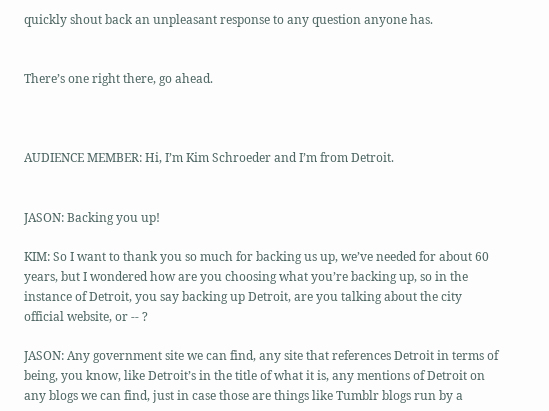quickly shout back an unpleasant response to any question anyone has.


There’s one right there, go ahead.



AUDIENCE MEMBER: Hi, I’m Kim Schroeder and I’m from Detroit.


JASON: Backing you up!

KIM: So I want to thank you so much for backing us up, we’ve needed for about 60 years, but I wondered how are you choosing what you’re backing up, so in the instance of Detroit, you say backing up Detroit, are you talking about the city official website, or -- ?

JASON: Any government site we can find, any site that references Detroit in terms of being, you know, like Detroit’s in the title of what it is, any mentions of Detroit on any blogs we can find, just in case those are things like Tumblr blogs run by a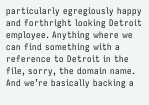particularly egregiously happy and forthright looking Detroit employee. Anything where we can find something with a reference to Detroit in the file, sorry, the domain name. And we’re basically backing a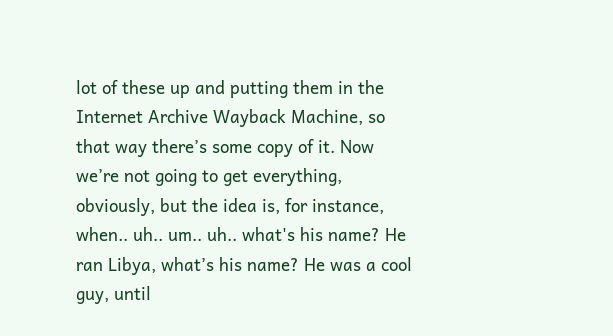lot of these up and putting them in the Internet Archive Wayback Machine, so that way there’s some copy of it. Now we’re not going to get everything, obviously, but the idea is, for instance, when.. uh.. um.. uh.. what's his name? He ran Libya, what’s his name? He was a cool guy, until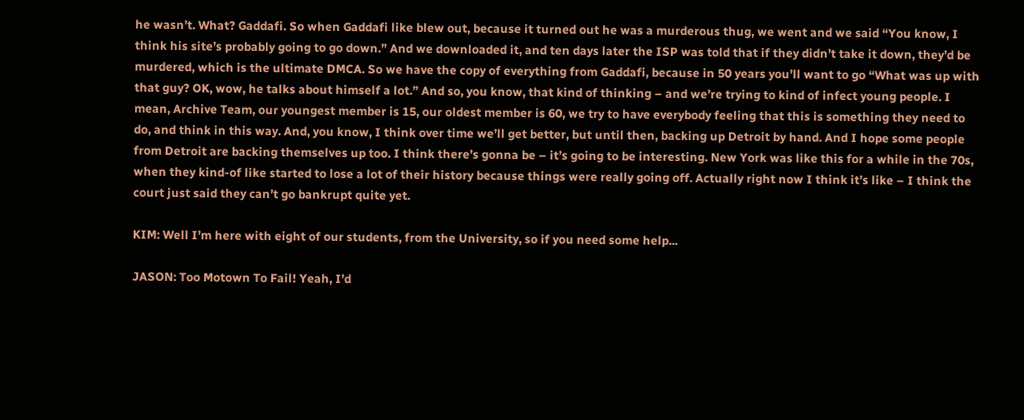he wasn’t. What? Gaddafi. So when Gaddafi like blew out, because it turned out he was a murderous thug, we went and we said “You know, I think his site’s probably going to go down.” And we downloaded it, and ten days later the ISP was told that if they didn’t take it down, they’d be murdered, which is the ultimate DMCA. So we have the copy of everything from Gaddafi, because in 50 years you’ll want to go “What was up with that guy? OK, wow, he talks about himself a lot.” And so, you know, that kind of thinking – and we’re trying to kind of infect young people. I mean, Archive Team, our youngest member is 15, our oldest member is 60, we try to have everybody feeling that this is something they need to do, and think in this way. And, you know, I think over time we’ll get better, but until then, backing up Detroit by hand. And I hope some people from Detroit are backing themselves up too. I think there’s gonna be – it’s going to be interesting. New York was like this for a while in the 70s, when they kind-of like started to lose a lot of their history because things were really going off. Actually right now I think it’s like – I think the court just said they can’t go bankrupt quite yet.

KIM: Well I’m here with eight of our students, from the University, so if you need some help...

JASON: Too Motown To Fail! Yeah, I’d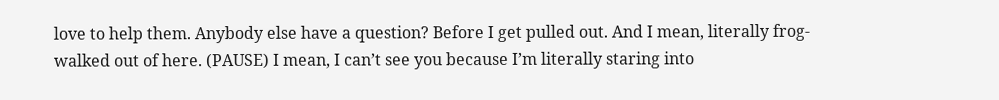love to help them. Anybody else have a question? Before I get pulled out. And I mean, literally frog-walked out of here. (PAUSE) I mean, I can’t see you because I’m literally staring into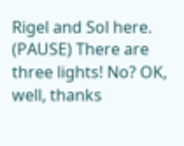Rigel and Sol here. (PAUSE) There are three lights! No? OK, well, thanks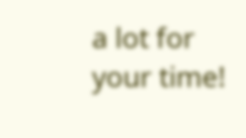a lot for your time!